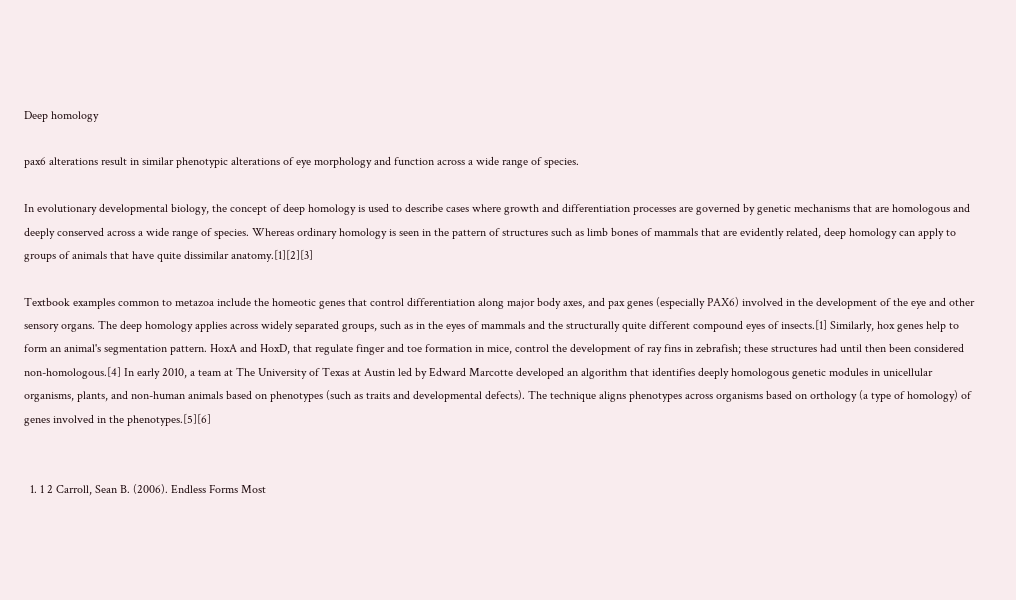Deep homology

pax6 alterations result in similar phenotypic alterations of eye morphology and function across a wide range of species.

In evolutionary developmental biology, the concept of deep homology is used to describe cases where growth and differentiation processes are governed by genetic mechanisms that are homologous and deeply conserved across a wide range of species. Whereas ordinary homology is seen in the pattern of structures such as limb bones of mammals that are evidently related, deep homology can apply to groups of animals that have quite dissimilar anatomy.[1][2][3]

Textbook examples common to metazoa include the homeotic genes that control differentiation along major body axes, and pax genes (especially PAX6) involved in the development of the eye and other sensory organs. The deep homology applies across widely separated groups, such as in the eyes of mammals and the structurally quite different compound eyes of insects.[1] Similarly, hox genes help to form an animal's segmentation pattern. HoxA and HoxD, that regulate finger and toe formation in mice, control the development of ray fins in zebrafish; these structures had until then been considered non-homologous.[4] In early 2010, a team at The University of Texas at Austin led by Edward Marcotte developed an algorithm that identifies deeply homologous genetic modules in unicellular organisms, plants, and non-human animals based on phenotypes (such as traits and developmental defects). The technique aligns phenotypes across organisms based on orthology (a type of homology) of genes involved in the phenotypes.[5][6]


  1. 1 2 Carroll, Sean B. (2006). Endless Forms Most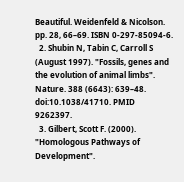Beautiful. Weidenfeld & Nicolson. pp. 28, 66–69. ISBN 0-297-85094-6.
  2. Shubin N, Tabin C, Carroll S (August 1997). "Fossils, genes and the evolution of animal limbs". Nature. 388 (6643): 639–48. doi:10.1038/41710. PMID 9262397.
  3. Gilbert, Scott F. (2000). "Homologous Pathways of Development".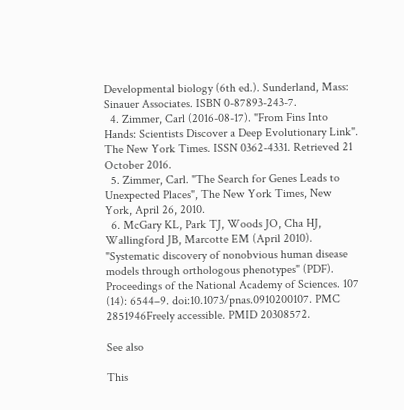Developmental biology (6th ed.). Sunderland, Mass: Sinauer Associates. ISBN 0-87893-243-7.
  4. Zimmer, Carl (2016-08-17). "From Fins Into Hands: Scientists Discover a Deep Evolutionary Link". The New York Times. ISSN 0362-4331. Retrieved 21 October 2016.
  5. Zimmer, Carl. "The Search for Genes Leads to Unexpected Places", The New York Times, New York, April 26, 2010.
  6. McGary KL, Park TJ, Woods JO, Cha HJ, Wallingford JB, Marcotte EM (April 2010). "Systematic discovery of nonobvious human disease models through orthologous phenotypes" (PDF). Proceedings of the National Academy of Sciences. 107 (14): 6544–9. doi:10.1073/pnas.0910200107. PMC 2851946Freely accessible. PMID 20308572.

See also

This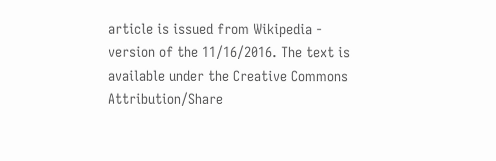article is issued from Wikipedia - version of the 11/16/2016. The text is available under the Creative Commons Attribution/Share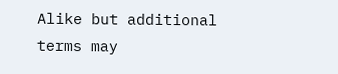Alike but additional terms may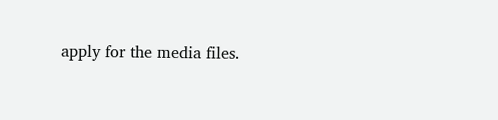apply for the media files.